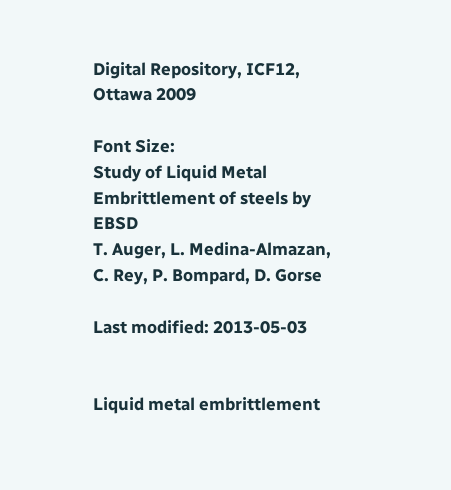Digital Repository, ICF12, Ottawa 2009

Font Size:
Study of Liquid Metal Embrittlement of steels by EBSD
T. Auger, L. Medina-Almazan, C. Rey, P. Bompard, D. Gorse

Last modified: 2013-05-03


Liquid metal embrittlement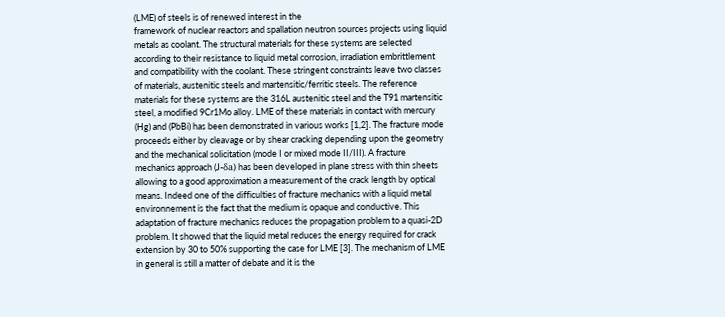(LME) of steels is of renewed interest in the
framework of nuclear reactors and spallation neutron sources projects using liquid
metals as coolant. The structural materials for these systems are selected
according to their resistance to liquid metal corrosion, irradiation embrittlement
and compatibility with the coolant. These stringent constraints leave two classes
of materials, austenitic steels and martensitic/ferritic steels. The reference
materials for these systems are the 316L austenitic steel and the T91 martensitic
steel, a modified 9Cr1Mo alloy. LME of these materials in contact with mercury
(Hg) and (PbBi) has been demonstrated in various works [1,2]. The fracture mode
proceeds either by cleavage or by shear cracking depending upon the geometry
and the mechanical solicitation (mode I or mixed mode II/III). A fracture
mechanics approach (J-δa) has been developed in plane stress with thin sheets
allowing to a good approximation a measurement of the crack length by optical
means. Indeed one of the difficulties of fracture mechanics with a liquid metal
environnement is the fact that the medium is opaque and conductive. This
adaptation of fracture mechanics reduces the propagation problem to a quasi-2D
problem. It showed that the liquid metal reduces the energy required for crack
extension by 30 to 50% supporting the case for LME [3]. The mechanism of LME
in general is still a matter of debate and it is the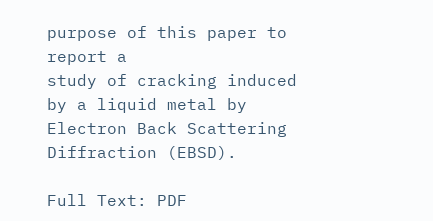purpose of this paper to report a
study of cracking induced by a liquid metal by Electron Back Scattering
Diffraction (EBSD).

Full Text: PDF